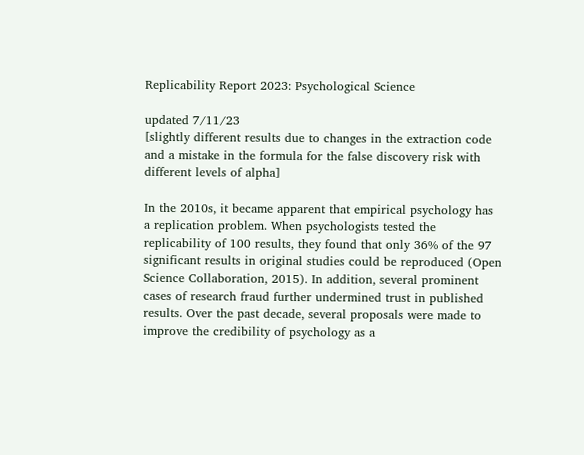Replicability Report 2023: Psychological Science

updated 7/11/23
[slightly different results due to changes in the extraction code and a mistake in the formula for the false discovery risk with different levels of alpha]

In the 2010s, it became apparent that empirical psychology has a replication problem. When psychologists tested the replicability of 100 results, they found that only 36% of the 97 significant results in original studies could be reproduced (Open Science Collaboration, 2015). In addition, several prominent cases of research fraud further undermined trust in published results. Over the past decade, several proposals were made to improve the credibility of psychology as a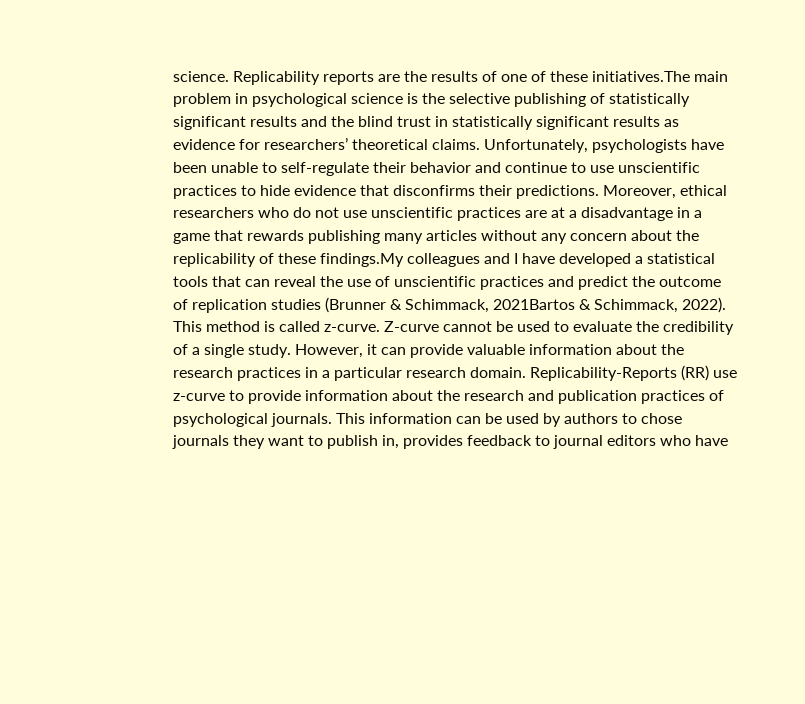science. Replicability reports are the results of one of these initiatives.The main problem in psychological science is the selective publishing of statistically significant results and the blind trust in statistically significant results as evidence for researchers’ theoretical claims. Unfortunately, psychologists have been unable to self-regulate their behavior and continue to use unscientific practices to hide evidence that disconfirms their predictions. Moreover, ethical researchers who do not use unscientific practices are at a disadvantage in a game that rewards publishing many articles without any concern about the replicability of these findings.My colleagues and I have developed a statistical tools that can reveal the use of unscientific practices and predict the outcome of replication studies (Brunner & Schimmack, 2021Bartos & Schimmack, 2022). This method is called z-curve. Z-curve cannot be used to evaluate the credibility of a single study. However, it can provide valuable information about the research practices in a particular research domain. Replicability-Reports (RR) use z-curve to provide information about the research and publication practices of psychological journals. This information can be used by authors to chose journals they want to publish in, provides feedback to journal editors who have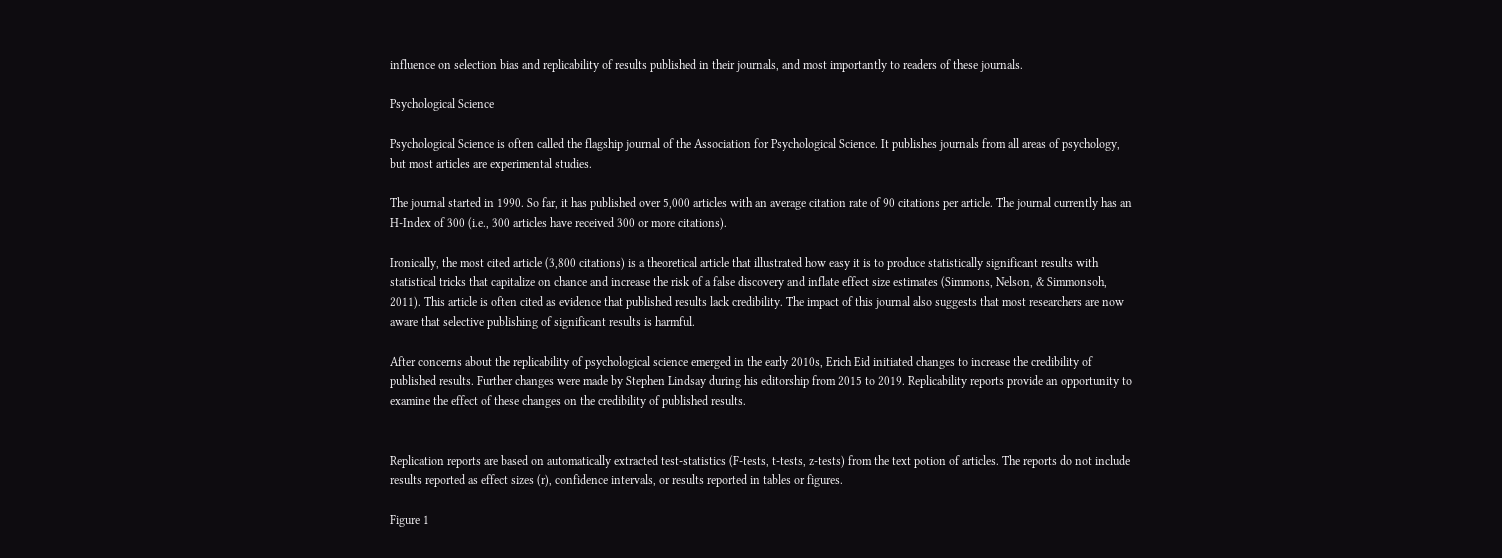influence on selection bias and replicability of results published in their journals, and most importantly to readers of these journals.

Psychological Science

Psychological Science is often called the flagship journal of the Association for Psychological Science. It publishes journals from all areas of psychology, but most articles are experimental studies.

The journal started in 1990. So far, it has published over 5,000 articles with an average citation rate of 90 citations per article. The journal currently has an H-Index of 300 (i.e., 300 articles have received 300 or more citations).

Ironically, the most cited article (3,800 citations) is a theoretical article that illustrated how easy it is to produce statistically significant results with statistical tricks that capitalize on chance and increase the risk of a false discovery and inflate effect size estimates (Simmons, Nelson, & Simmonsoh, 2011). This article is often cited as evidence that published results lack credibility. The impact of this journal also suggests that most researchers are now aware that selective publishing of significant results is harmful.

After concerns about the replicability of psychological science emerged in the early 2010s, Erich Eid initiated changes to increase the credibility of published results. Further changes were made by Stephen Lindsay during his editorship from 2015 to 2019. Replicability reports provide an opportunity to examine the effect of these changes on the credibility of published results.


Replication reports are based on automatically extracted test-statistics (F-tests, t-tests, z-tests) from the text potion of articles. The reports do not include results reported as effect sizes (r), confidence intervals, or results reported in tables or figures.

Figure 1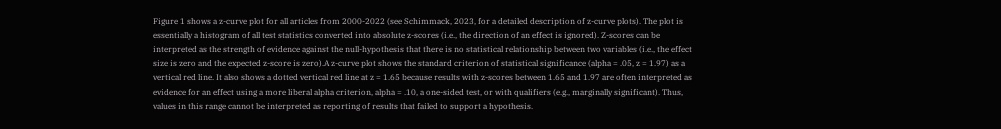Figure 1 shows a z-curve plot for all articles from 2000-2022 (see Schimmack, 2023, for a detailed description of z-curve plots). The plot is essentially a histogram of all test statistics converted into absolute z-scores (i.e., the direction of an effect is ignored). Z-scores can be interpreted as the strength of evidence against the null-hypothesis that there is no statistical relationship between two variables (i.e., the effect size is zero and the expected z-score is zero).A z-curve plot shows the standard criterion of statistical significance (alpha = .05, z = 1.97) as a vertical red line. It also shows a dotted vertical red line at z = 1.65 because results with z-scores between 1.65 and 1.97 are often interpreted as evidence for an effect using a more liberal alpha criterion, alpha = .10, a one-sided test, or with qualifiers (e.g., marginally significant). Thus, values in this range cannot be interpreted as reporting of results that failed to support a hypothesis.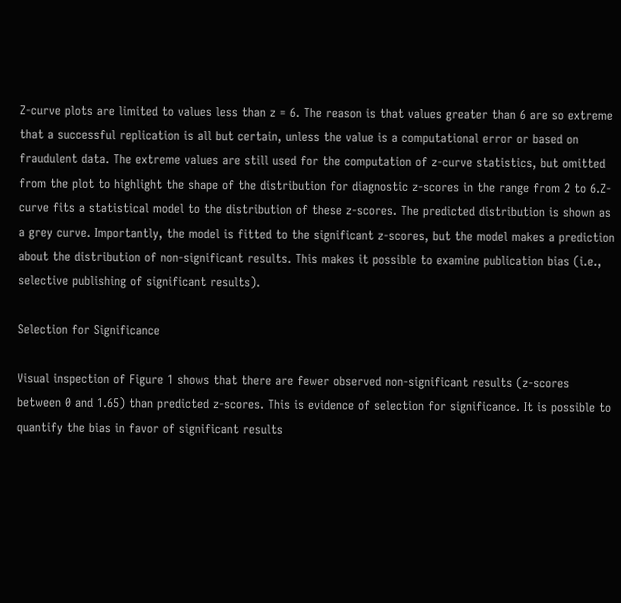Z-curve plots are limited to values less than z = 6. The reason is that values greater than 6 are so extreme that a successful replication is all but certain, unless the value is a computational error or based on fraudulent data. The extreme values are still used for the computation of z-curve statistics, but omitted from the plot to highlight the shape of the distribution for diagnostic z-scores in the range from 2 to 6.Z-curve fits a statistical model to the distribution of these z-scores. The predicted distribution is shown as a grey curve. Importantly, the model is fitted to the significant z-scores, but the model makes a prediction about the distribution of non-significant results. This makes it possible to examine publication bias (i.e., selective publishing of significant results).

Selection for Significance

Visual inspection of Figure 1 shows that there are fewer observed non-significant results (z-scores between 0 and 1.65) than predicted z-scores. This is evidence of selection for significance. It is possible to quantify the bias in favor of significant results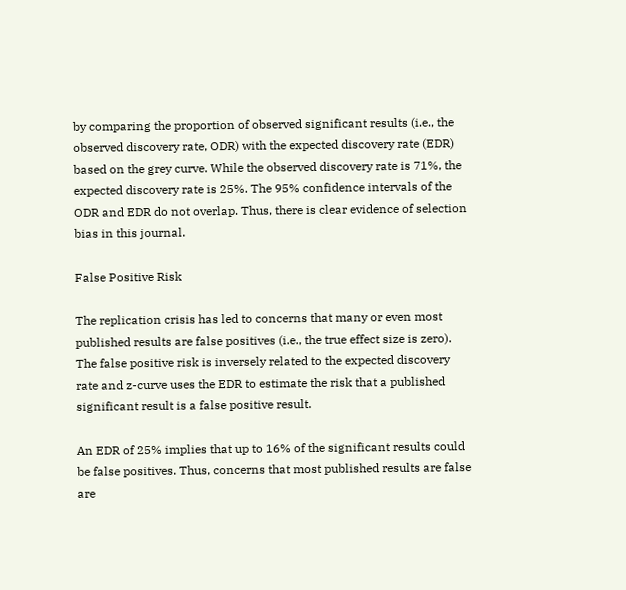by comparing the proportion of observed significant results (i.e., the observed discovery rate, ODR) with the expected discovery rate (EDR) based on the grey curve. While the observed discovery rate is 71%, the expected discovery rate is 25%. The 95% confidence intervals of the ODR and EDR do not overlap. Thus, there is clear evidence of selection bias in this journal.

False Positive Risk

The replication crisis has led to concerns that many or even most published results are false positives (i.e., the true effect size is zero). The false positive risk is inversely related to the expected discovery rate and z-curve uses the EDR to estimate the risk that a published significant result is a false positive result.

An EDR of 25% implies that up to 16% of the significant results could be false positives. Thus, concerns that most published results are false are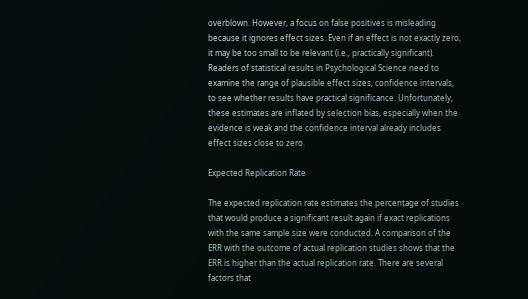overblown. However, a focus on false positives is misleading because it ignores effect sizes. Even if an effect is not exactly zero, it may be too small to be relevant (i.e., practically significant). Readers of statistical results in Psychological Science need to examine the range of plausible effect sizes, confidence intervals, to see whether results have practical significance. Unfortunately, these estimates are inflated by selection bias, especially when the evidence is weak and the confidence interval already includes effect sizes close to zero.

Expected Replication Rate

The expected replication rate estimates the percentage of studies that would produce a significant result again if exact replications with the same sample size were conducted. A comparison of the ERR with the outcome of actual replication studies shows that the ERR is higher than the actual replication rate. There are several factors that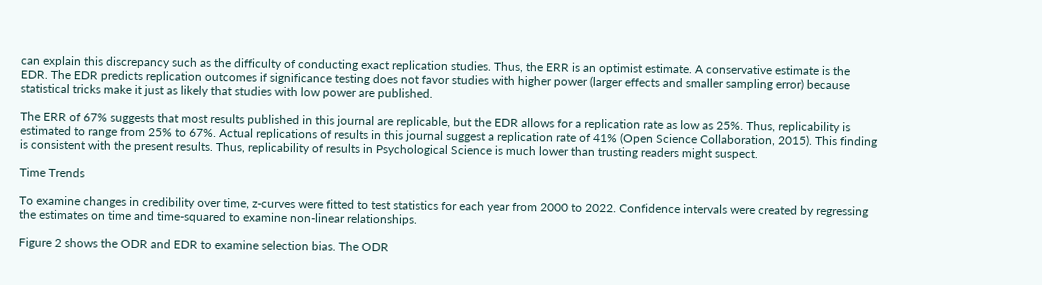can explain this discrepancy such as the difficulty of conducting exact replication studies. Thus, the ERR is an optimist estimate. A conservative estimate is the EDR. The EDR predicts replication outcomes if significance testing does not favor studies with higher power (larger effects and smaller sampling error) because statistical tricks make it just as likely that studies with low power are published.

The ERR of 67% suggests that most results published in this journal are replicable, but the EDR allows for a replication rate as low as 25%. Thus, replicability is estimated to range from 25% to 67%. Actual replications of results in this journal suggest a replication rate of 41% (Open Science Collaboration, 2015). This finding is consistent with the present results. Thus, replicability of results in Psychological Science is much lower than trusting readers might suspect.

Time Trends

To examine changes in credibility over time, z-curves were fitted to test statistics for each year from 2000 to 2022. Confidence intervals were created by regressing the estimates on time and time-squared to examine non-linear relationships.

Figure 2 shows the ODR and EDR to examine selection bias. The ODR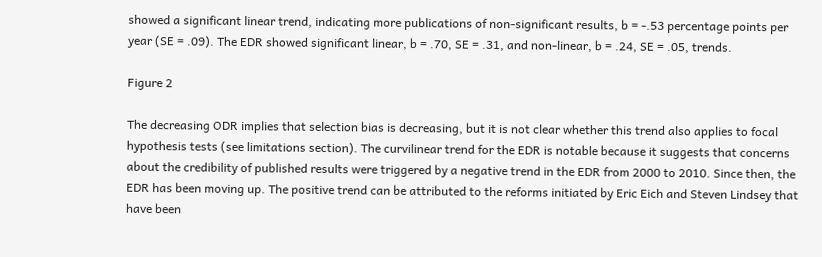showed a significant linear trend, indicating more publications of non-significant results, b = -.53 percentage points per year (SE = .09). The EDR showed significant linear, b = .70, SE = .31, and non-linear, b = .24, SE = .05, trends.

Figure 2

The decreasing ODR implies that selection bias is decreasing, but it is not clear whether this trend also applies to focal hypothesis tests (see limitations section). The curvilinear trend for the EDR is notable because it suggests that concerns about the credibility of published results were triggered by a negative trend in the EDR from 2000 to 2010. Since then, the EDR has been moving up. The positive trend can be attributed to the reforms initiated by Eric Eich and Steven Lindsey that have been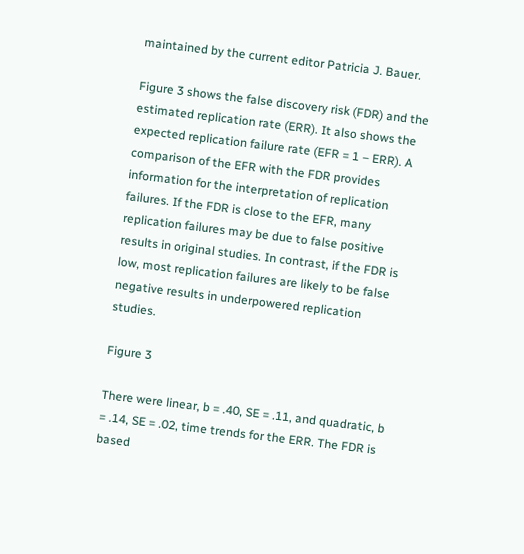maintained by the current editor Patricia J. Bauer.

Figure 3 shows the false discovery risk (FDR) and the estimated replication rate (ERR). It also shows the expected replication failure rate (EFR = 1 – ERR). A comparison of the EFR with the FDR provides information for the interpretation of replication failures. If the FDR is close to the EFR, many replication failures may be due to false positive results in original studies. In contrast, if the FDR is low, most replication failures are likely to be false negative results in underpowered replication studies.

Figure 3

There were linear, b = .40, SE = .11, and quadratic, b = .14, SE = .02, time trends for the ERR. The FDR is based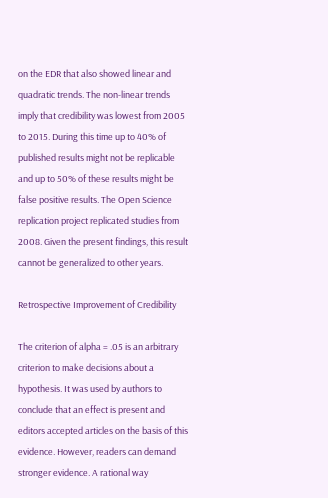on the EDR that also showed linear and quadratic trends. The non-linear trends imply that credibility was lowest from 2005 to 2015. During this time up to 40% of published results might not be replicable and up to 50% of these results might be false positive results. The Open Science replication project replicated studies from 2008. Given the present findings, this result cannot be generalized to other years.

Retrospective Improvement of Credibility

The criterion of alpha = .05 is an arbitrary criterion to make decisions about a hypothesis. It was used by authors to conclude that an effect is present and editors accepted articles on the basis of this evidence. However, readers can demand stronger evidence. A rational way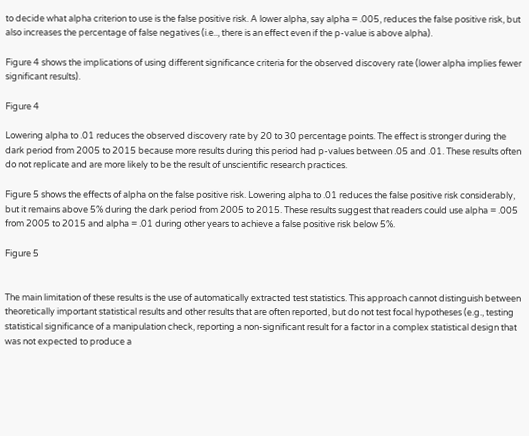to decide what alpha criterion to use is the false positive risk. A lower alpha, say alpha = .005, reduces the false positive risk, but also increases the percentage of false negatives (i.e.., there is an effect even if the p-value is above alpha).

Figure 4 shows the implications of using different significance criteria for the observed discovery rate (lower alpha implies fewer significant results).

Figure 4

Lowering alpha to .01 reduces the observed discovery rate by 20 to 30 percentage points. The effect is stronger during the dark period from 2005 to 2015 because more results during this period had p-values between .05 and .01. These results often do not replicate and are more likely to be the result of unscientific research practices.

Figure 5 shows the effects of alpha on the false positive risk. Lowering alpha to .01 reduces the false positive risk considerably, but it remains above 5% during the dark period from 2005 to 2015. These results suggest that readers could use alpha = .005 from 2005 to 2015 and alpha = .01 during other years to achieve a false positive risk below 5%.

Figure 5


The main limitation of these results is the use of automatically extracted test statistics. This approach cannot distinguish between theoretically important statistical results and other results that are often reported, but do not test focal hypotheses (e.g., testing statistical significance of a manipulation check, reporting a non-significant result for a factor in a complex statistical design that was not expected to produce a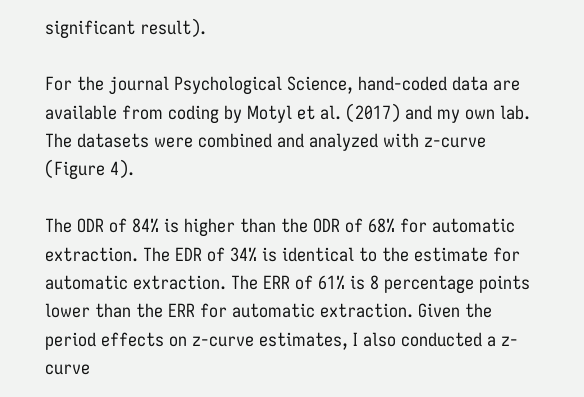significant result).

For the journal Psychological Science, hand-coded data are available from coding by Motyl et al. (2017) and my own lab. The datasets were combined and analyzed with z-curve (Figure 4).

The ODR of 84% is higher than the ODR of 68% for automatic extraction. The EDR of 34% is identical to the estimate for automatic extraction. The ERR of 61% is 8 percentage points lower than the ERR for automatic extraction. Given the period effects on z-curve estimates, I also conducted a z-curve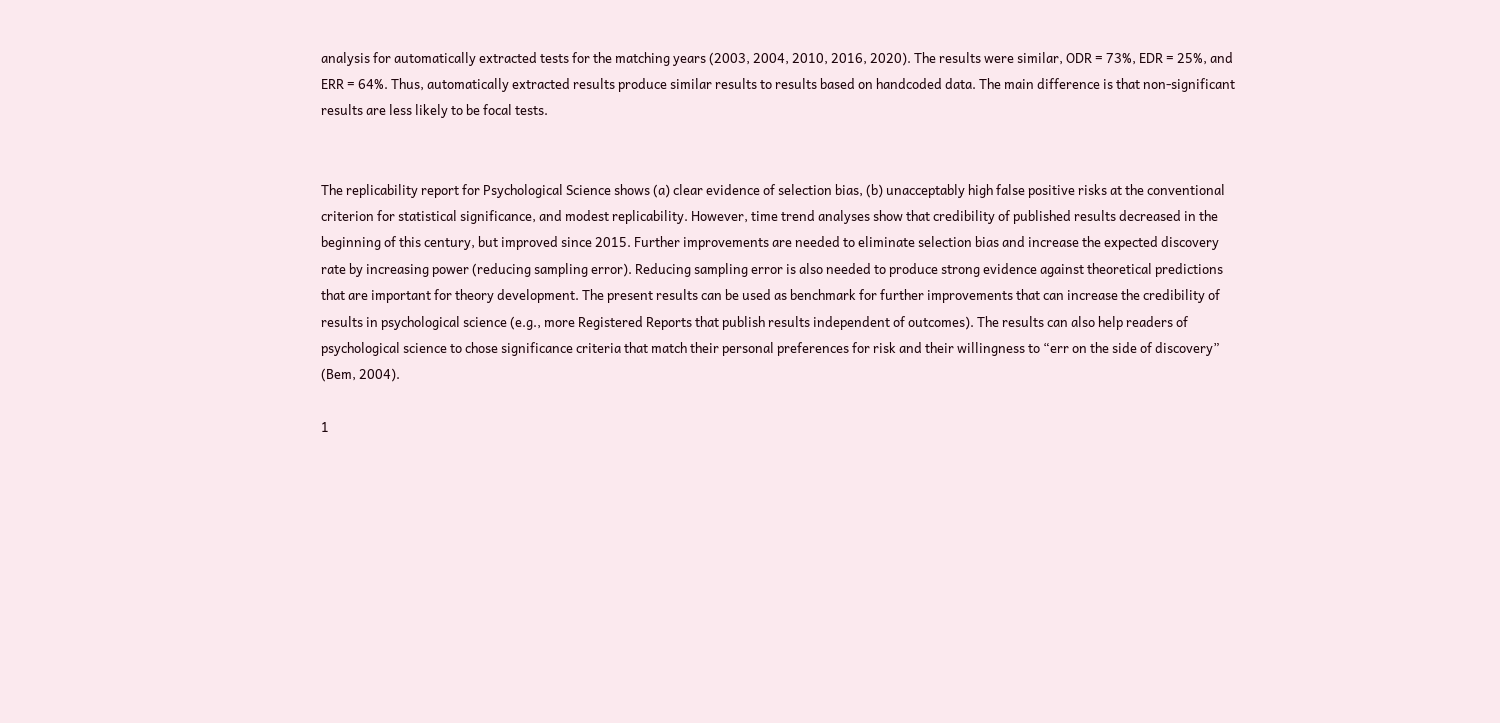analysis for automatically extracted tests for the matching years (2003, 2004, 2010, 2016, 2020). The results were similar, ODR = 73%, EDR = 25%, and ERR = 64%. Thus, automatically extracted results produce similar results to results based on handcoded data. The main difference is that non-significant results are less likely to be focal tests.


The replicability report for Psychological Science shows (a) clear evidence of selection bias, (b) unacceptably high false positive risks at the conventional criterion for statistical significance, and modest replicability. However, time trend analyses show that credibility of published results decreased in the beginning of this century, but improved since 2015. Further improvements are needed to eliminate selection bias and increase the expected discovery rate by increasing power (reducing sampling error). Reducing sampling error is also needed to produce strong evidence against theoretical predictions that are important for theory development. The present results can be used as benchmark for further improvements that can increase the credibility of results in psychological science (e.g., more Registered Reports that publish results independent of outcomes). The results can also help readers of psychological science to chose significance criteria that match their personal preferences for risk and their willingness to “err on the side of discovery” (Bem, 2004).

1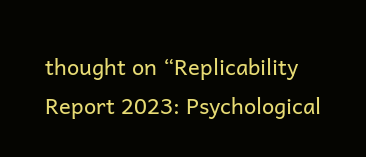thought on “Replicability Report 2023: Psychological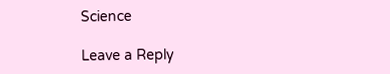Science

Leave a Reply